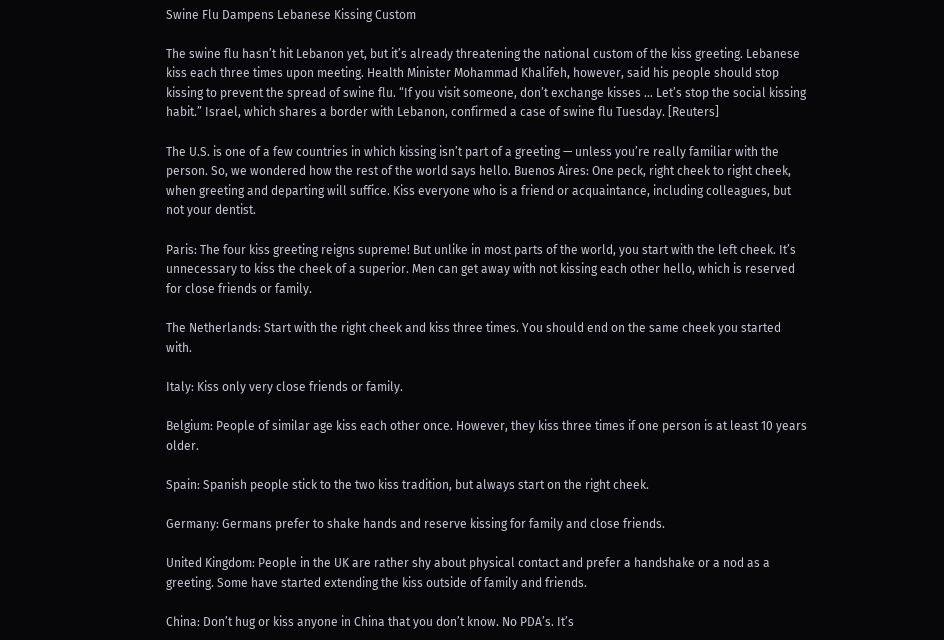Swine Flu Dampens Lebanese Kissing Custom

The swine flu hasn’t hit Lebanon yet, but it’s already threatening the national custom of the kiss greeting. Lebanese kiss each three times upon meeting. Health Minister Mohammad Khalifeh, however, said his people should stop kissing to prevent the spread of swine flu. “If you visit someone, don’t exchange kisses … Let’s stop the social kissing habit.” Israel, which shares a border with Lebanon, confirmed a case of swine flu Tuesday. [Reuters]

The U.S. is one of a few countries in which kissing isn’t part of a greeting — unless you’re really familiar with the person. So, we wondered how the rest of the world says hello. Buenos Aires: One peck, right cheek to right cheek, when greeting and departing will suffice. Kiss everyone who is a friend or acquaintance, including colleagues, but not your dentist.

Paris: The four kiss greeting reigns supreme! But unlike in most parts of the world, you start with the left cheek. It’s unnecessary to kiss the cheek of a superior. Men can get away with not kissing each other hello, which is reserved for close friends or family.

The Netherlands: Start with the right cheek and kiss three times. You should end on the same cheek you started with.

Italy: Kiss only very close friends or family.

Belgium: People of similar age kiss each other once. However, they kiss three times if one person is at least 10 years older.

Spain: Spanish people stick to the two kiss tradition, but always start on the right cheek.

Germany: Germans prefer to shake hands and reserve kissing for family and close friends.

United Kingdom: People in the UK are rather shy about physical contact and prefer a handshake or a nod as a greeting. Some have started extending the kiss outside of family and friends.

China: Don’t hug or kiss anyone in China that you don’t know. No PDA’s. It’s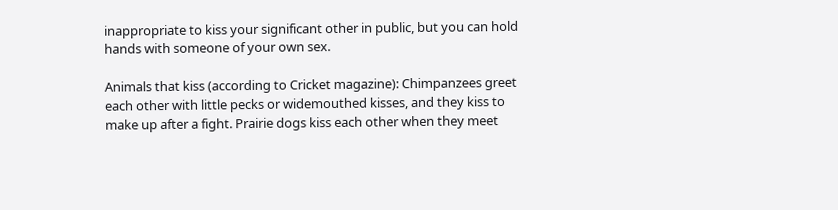inappropriate to kiss your significant other in public, but you can hold hands with someone of your own sex.

Animals that kiss (according to Cricket magazine): Chimpanzees greet each other with little pecks or widemouthed kisses, and they kiss to make up after a fight. Prairie dogs kiss each other when they meet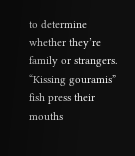to determine whether they’re family or strangers. “Kissing gouramis” fish press their mouths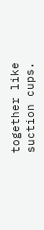together like suction cups.